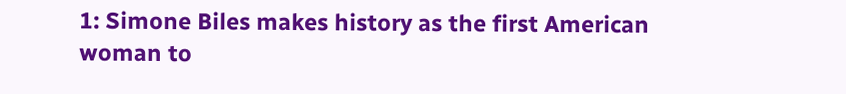1: Simone Biles makes history as the first American woman to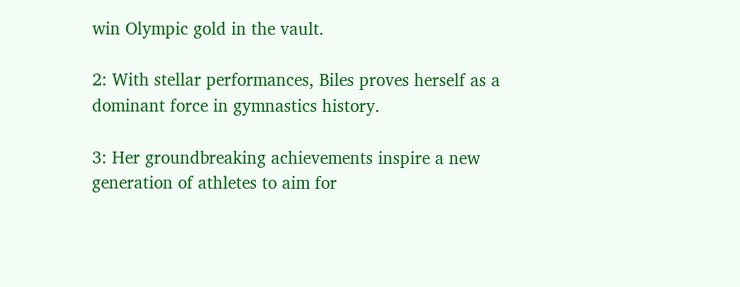win Olympic gold in the vault.

2: With stellar performances, Biles proves herself as a dominant force in gymnastics history.

3: Her groundbreaking achievements inspire a new generation of athletes to aim for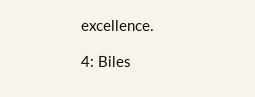excellence.

4: Biles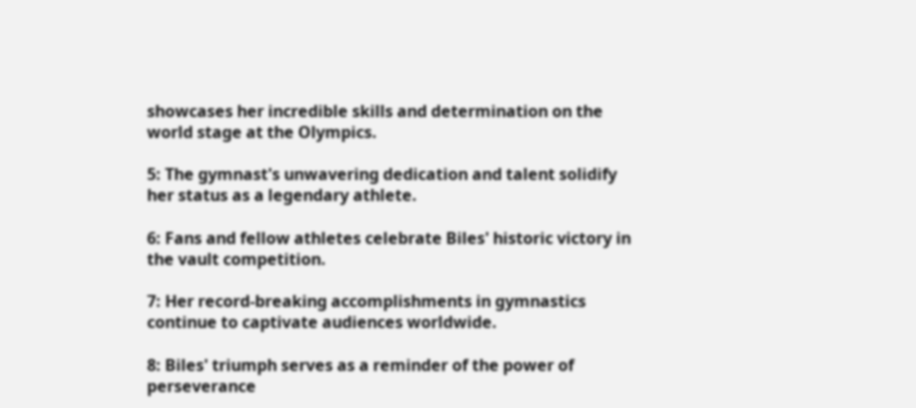showcases her incredible skills and determination on the world stage at the Olympics.

5: The gymnast's unwavering dedication and talent solidify her status as a legendary athlete.

6: Fans and fellow athletes celebrate Biles' historic victory in the vault competition.

7: Her record-breaking accomplishments in gymnastics continue to captivate audiences worldwide.

8: Biles' triumph serves as a reminder of the power of perseverance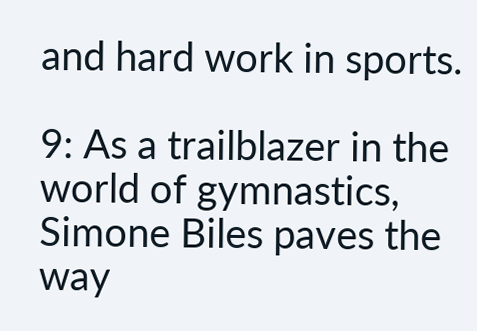and hard work in sports.

9: As a trailblazer in the world of gymnastics, Simone Biles paves the way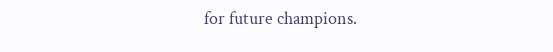for future champions.